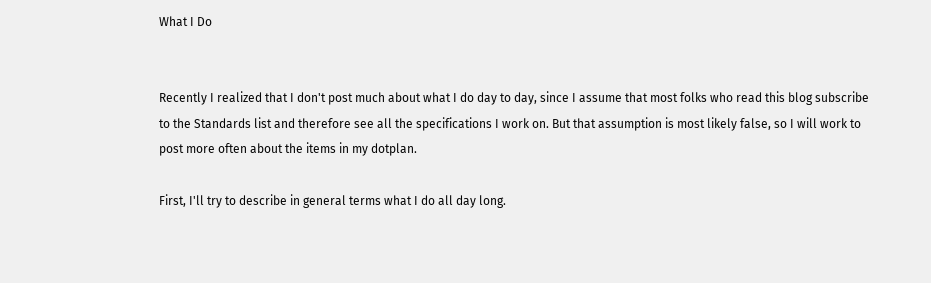What I Do


Recently I realized that I don't post much about what I do day to day, since I assume that most folks who read this blog subscribe to the Standards list and therefore see all the specifications I work on. But that assumption is most likely false, so I will work to post more often about the items in my dotplan.

First, I'll try to describe in general terms what I do all day long.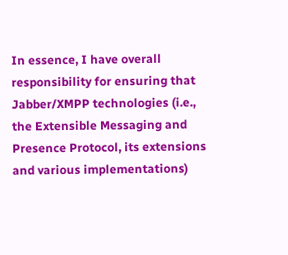In essence, I have overall responsibility for ensuring that Jabber/XMPP technologies (i.e., the Extensible Messaging and Presence Protocol, its extensions and various implementations)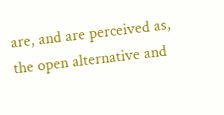are, and are perceived as, the open alternative and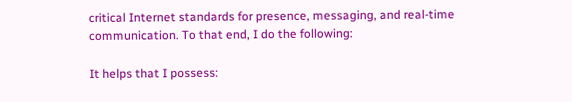critical Internet standards for presence, messaging, and real-time communication. To that end, I do the following:

It helps that I possess: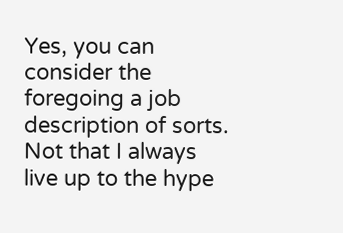Yes, you can consider the foregoing a job description of sorts. Not that I always live up to the hype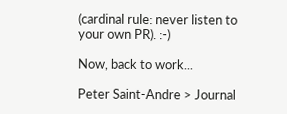(cardinal rule: never listen to your own PR). :-)

Now, back to work...

Peter Saint-Andre > Journal